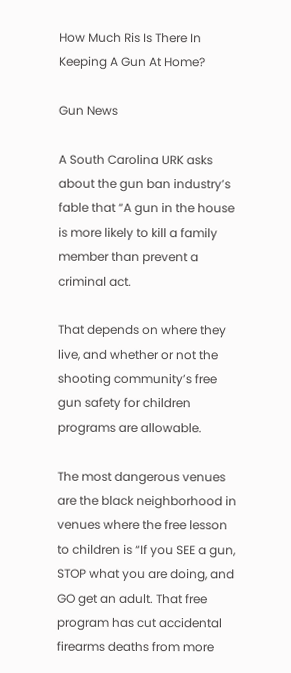How Much Ris Is There In Keeping A Gun At Home?

Gun News

A South Carolina URK asks about the gun ban industry’s fable that “A gun in the house is more likely to kill a family member than prevent a criminal act.

That depends on where they live, and whether or not the shooting community’s free gun safety for children programs are allowable.

The most dangerous venues are the black neighborhood in venues where the free lesson to children is “If you SEE a gun, STOP what you are doing, and GO get an adult. That free program has cut accidental firearms deaths from more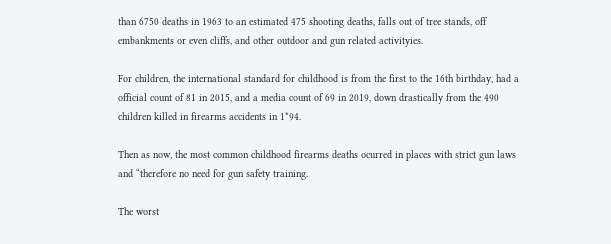than 6750 deaths in 1963 to an estimated 475 shooting deaths, falls out of tree stands, off embankments or even cliffs, and other outdoor and gun related activityies.

For children, the international standard for childhood is from the first to the 16th birthday, had a official count of 81 in 2015, and a media count of 69 in 2019, down drastically from the 490 children killed in firearms accidents in 1*94.

Then as now, the most common childhood firearms deaths ocurred in places with strict gun laws and “therefore no need for gun safety training.

The worst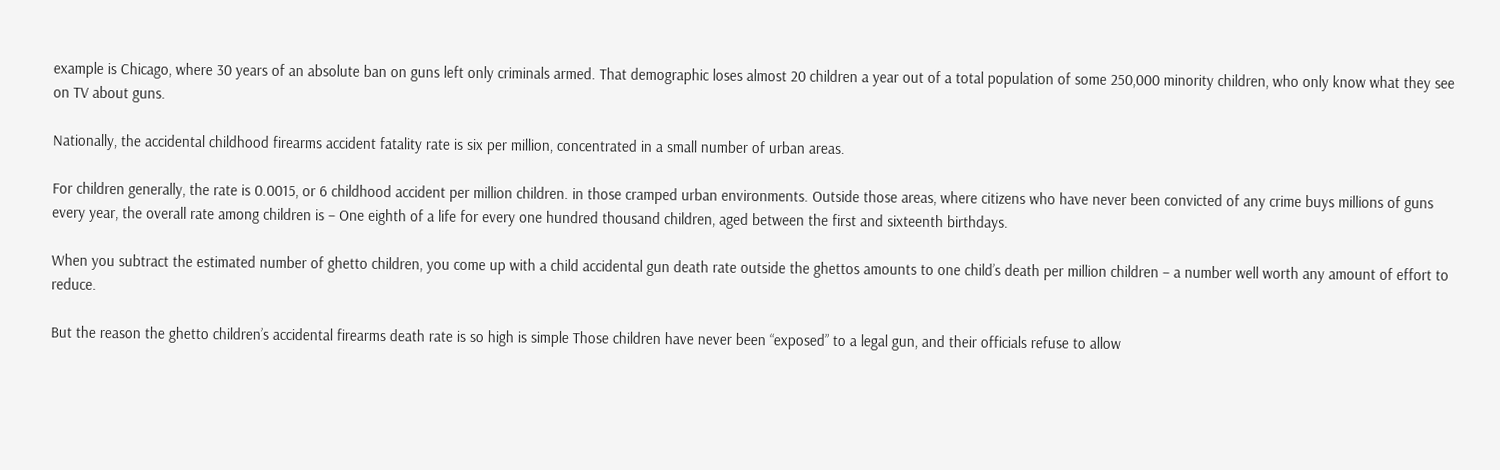example is Chicago, where 30 years of an absolute ban on guns left only criminals armed. That demographic loses almost 20 children a year out of a total population of some 250,000 minority children, who only know what they see on TV about guns.

Nationally, the accidental childhood firearms accident fatality rate is six per million, concentrated in a small number of urban areas.

For children generally, the rate is 0.0015, or 6 childhood accident per million children. in those cramped urban environments. Outside those areas, where citizens who have never been convicted of any crime buys millions of guns every year, the overall rate among children is – One eighth of a life for every one hundred thousand children, aged between the first and sixteenth birthdays.

When you subtract the estimated number of ghetto children, you come up with a child accidental gun death rate outside the ghettos amounts to one child’s death per million children – a number well worth any amount of effort to reduce.

But the reason the ghetto children’s accidental firearms death rate is so high is simple Those children have never been “exposed” to a legal gun, and their officials refuse to allow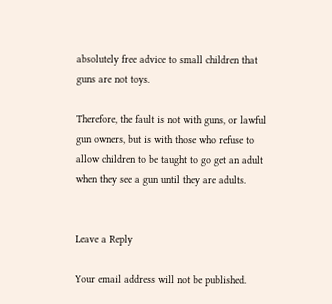absolutely free advice to small children that guns are not toys.

Therefore, the fault is not with guns, or lawful gun owners, but is with those who refuse to allow children to be taught to go get an adult when they see a gun until they are adults.


Leave a Reply

Your email address will not be published.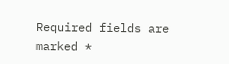Required fields are marked *